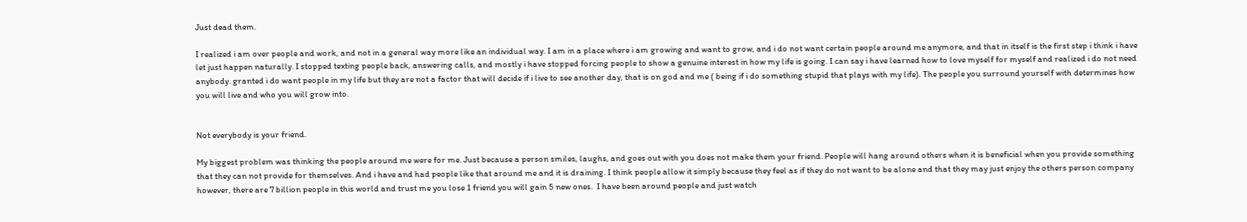Just dead them.

I realized i am over people and work, and not in a general way more like an individual way. I am in a place where i am growing and want to grow, and i do not want certain people around me anymore, and that in itself is the first step i think i have let just happen naturally. I stopped texting people back, answering calls, and mostly i have stopped forcing people to show a genuine interest in how my life is going. I can say i have learned how to love myself for myself and realized i do not need anybody. granted i do want people in my life but they are not a factor that will decide if i live to see another day, that is on god and me ( being if i do something stupid that plays with my life). The people you surround yourself with determines how you will live and who you will grow into.


Not everybody is your friend.

My biggest problem was thinking the people around me were for me. Just because a person smiles, laughs, and goes out with you does not make them your friend. People will hang around others when it is beneficial when you provide something that they can not provide for themselves. And i have and had people like that around me and it is draining. I think people allow it simply because they feel as if they do not want to be alone and that they may just enjoy the others person company however, there are 7 billion people in this world and trust me you lose 1 friend you will gain 5 new ones.  I have been around people and just watch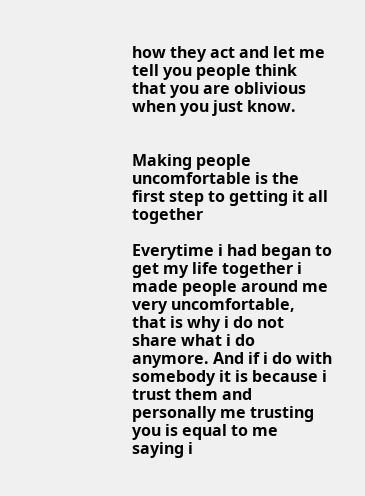how they act and let me tell you people think that you are oblivious when you just know.


Making people uncomfortable is the first step to getting it all together

Everytime i had began to get my life together i made people around me very uncomfortable, that is why i do not share what i do anymore. And if i do with somebody it is because i trust them and personally me trusting you is equal to me saying i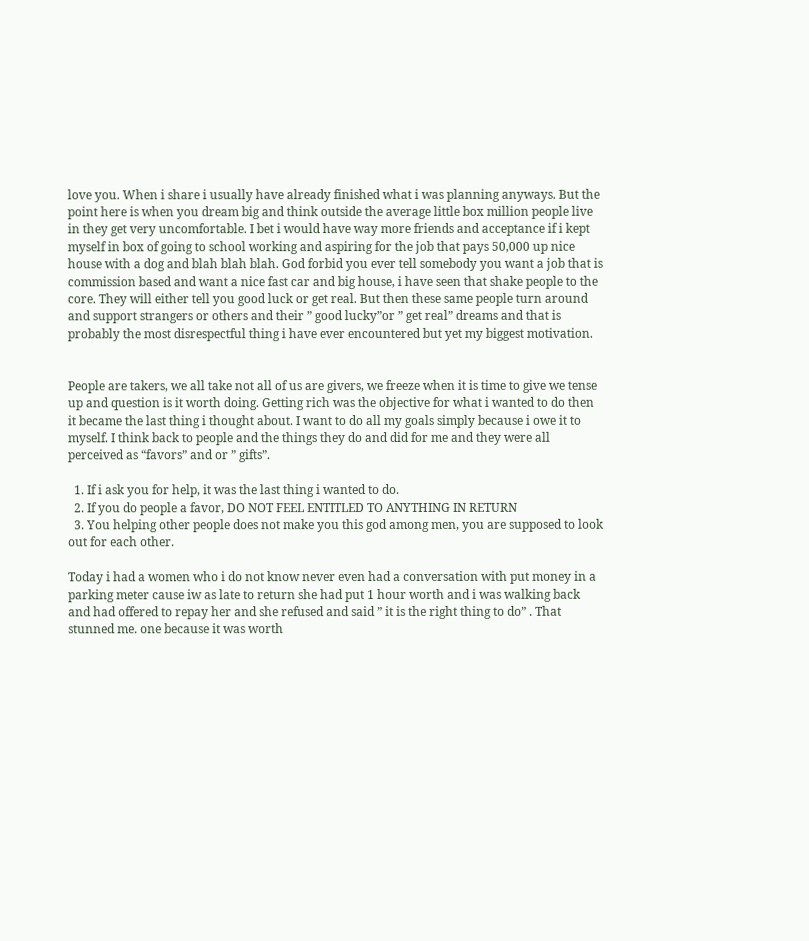love you. When i share i usually have already finished what i was planning anyways. But the point here is when you dream big and think outside the average little box million people live in they get very uncomfortable. I bet i would have way more friends and acceptance if i kept myself in box of going to school working and aspiring for the job that pays 50,000 up nice house with a dog and blah blah blah. God forbid you ever tell somebody you want a job that is commission based and want a nice fast car and big house, i have seen that shake people to the core. They will either tell you good luck or get real. But then these same people turn around and support strangers or others and their ” good lucky”or ” get real” dreams and that is probably the most disrespectful thing i have ever encountered but yet my biggest motivation.


People are takers, we all take not all of us are givers, we freeze when it is time to give we tense up and question is it worth doing. Getting rich was the objective for what i wanted to do then it became the last thing i thought about. I want to do all my goals simply because i owe it to myself. I think back to people and the things they do and did for me and they were all perceived as “favors” and or ” gifts”.

  1. If i ask you for help, it was the last thing i wanted to do.
  2. If you do people a favor, DO NOT FEEL ENTITLED TO ANYTHING IN RETURN
  3. You helping other people does not make you this god among men, you are supposed to look out for each other.

Today i had a women who i do not know never even had a conversation with put money in a parking meter cause iw as late to return she had put 1 hour worth and i was walking back and had offered to repay her and she refused and said ” it is the right thing to do” . That stunned me. one because it was worth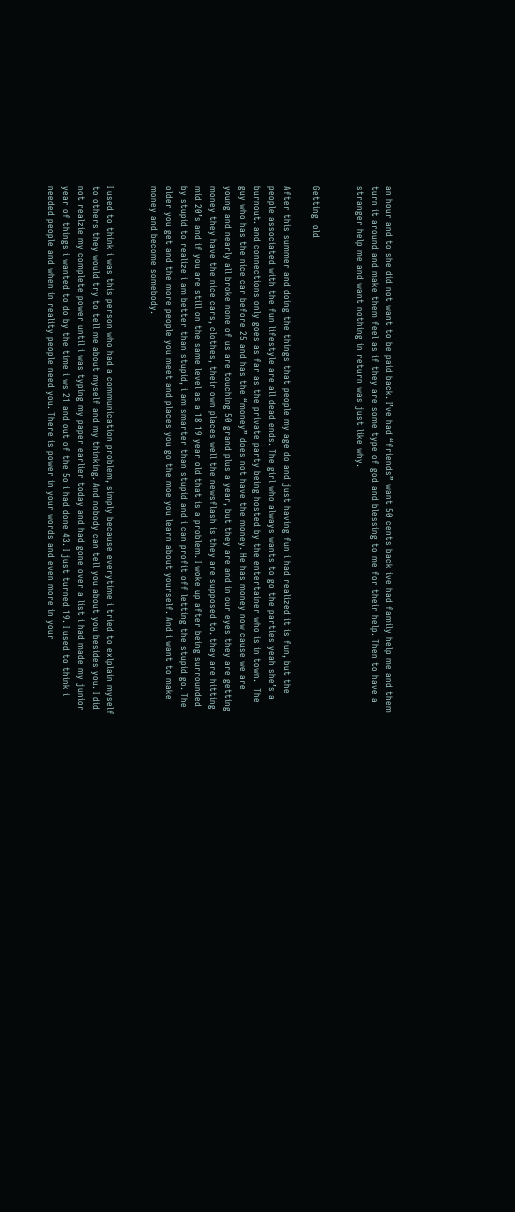an hour and to she did not want to be paid back. I’ve had “friends” want 50 cents back ive had family help me and them turn it around and make them feel as if they are some type of god and blessing to me for their help. Then to have a stranger help me and want nothing in return was just like why.


Getting  old

After this summer and doing the things that people my age do and just having fun i had realized it is fun, but the people associated with the fun lifestyle are all dead ends. The girl who always wants to go the parties yeah she’s a burnout. and connections only goes as far as the private party being hosted by the entertainer who is in town.  The guy who has the nice car before 25 and has the “money” does not have the money. He has money now cause we are young and nearly all broke none of us are touching 50 grand plus a year, but they are and in our eyes they are getting money they have the nice cars, clothes, their own places well the newsflash is they are supposed to. they are hitting mid 20’s and if you are still on the same level as a 18 19 year old that is a problem. I woke up after being surrounded by stupid to realize i am better than stupid, i am smarter than stupid and i can profit off letting the stupid go. The older you get and the more people you meet and places you go the moe you learn about yourself. And i want to make money and become somebody.


I used to think i was this person who had a communication problem, simply because everytime i tried to exlplain myself to others they would try to tell me about myself and my thinking. And nobody can tell you about you besides you. I did not realzie my complete power until i was typing my paper earlier today and had gone over a list i had made my junior year of things i wanted to do by the time i ws 21 and out of the 5o i had done 43. I just turned 19. I used to think i needed people and when in reality people need you. There is power in your words and even more in your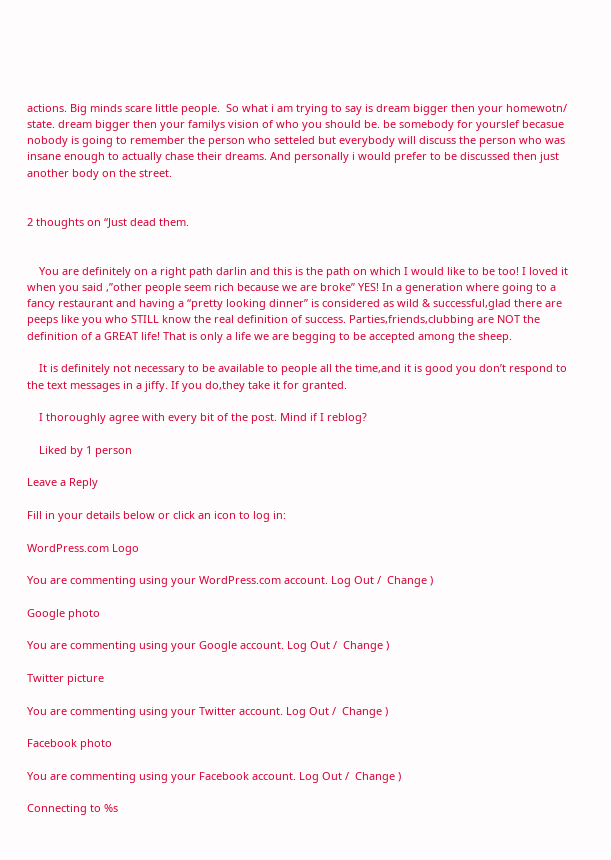actions. Big minds scare little people.  So what i am trying to say is dream bigger then your homewotn/ state. dream bigger then your familys vision of who you should be. be somebody for yourslef becasue nobody is going to remember the person who setteled but everybody will discuss the person who was insane enough to actually chase their dreams. And personally i would prefer to be discussed then just another body on the street.


2 thoughts on “Just dead them.


    You are definitely on a right path darlin and this is the path on which I would like to be too! I loved it when you said ,”other people seem rich because we are broke” YES! In a generation where going to a fancy restaurant and having a “pretty looking dinner” is considered as wild & successful,glad there are peeps like you who STILL know the real definition of success. Parties,friends,clubbing are NOT the definition of a GREAT life! That is only a life we are begging to be accepted among the sheep.

    It is definitely not necessary to be available to people all the time,and it is good you don’t respond to the text messages in a jiffy. If you do,they take it for granted.

    I thoroughly agree with every bit of the post. Mind if I reblog?

    Liked by 1 person

Leave a Reply

Fill in your details below or click an icon to log in:

WordPress.com Logo

You are commenting using your WordPress.com account. Log Out /  Change )

Google photo

You are commenting using your Google account. Log Out /  Change )

Twitter picture

You are commenting using your Twitter account. Log Out /  Change )

Facebook photo

You are commenting using your Facebook account. Log Out /  Change )

Connecting to %s